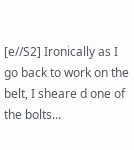[e//S2] Ironically as I go back to work on the belt, I sheare d one of the bolts...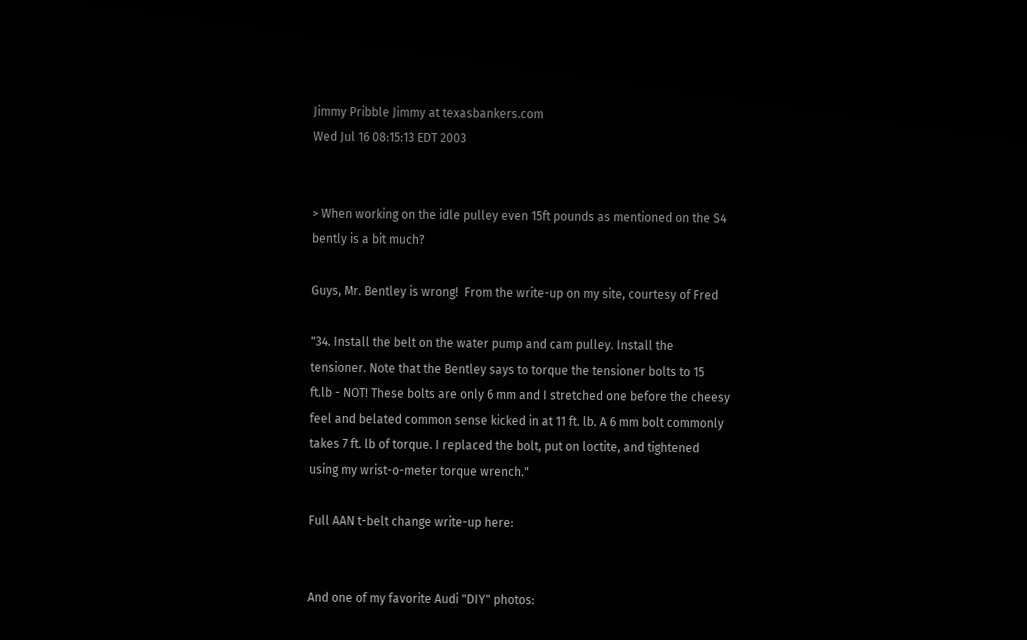Jimmy Pribble Jimmy at texasbankers.com
Wed Jul 16 08:15:13 EDT 2003


> When working on the idle pulley even 15ft pounds as mentioned on the S4
bently is a bit much?

Guys, Mr. Bentley is wrong!  From the write-up on my site, courtesy of Fred

"34. Install the belt on the water pump and cam pulley. Install the
tensioner. Note that the Bentley says to torque the tensioner bolts to 15
ft.lb - NOT! These bolts are only 6 mm and I stretched one before the cheesy
feel and belated common sense kicked in at 11 ft. lb. A 6 mm bolt commonly
takes 7 ft. lb of torque. I replaced the bolt, put on loctite, and tightened
using my wrist-o-meter torque wrench."

Full AAN t-belt change write-up here:


And one of my favorite Audi "DIY" photos: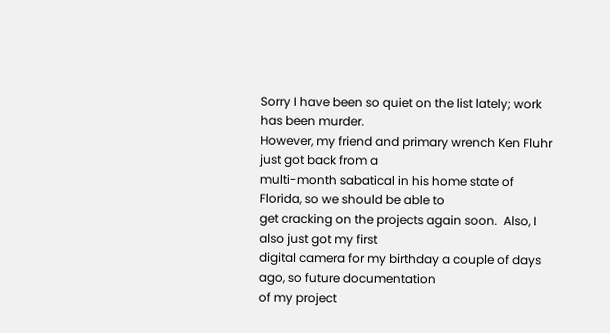Sorry I have been so quiet on the list lately; work has been murder.
However, my friend and primary wrench Ken Fluhr just got back from a
multi-month sabatical in his home state of Florida, so we should be able to
get cracking on the projects again soon.  Also, I also just got my first
digital camera for my birthday a couple of days ago, so future documentation
of my project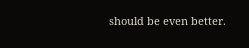should be even better.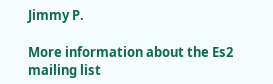Jimmy P.

More information about the Es2 mailing list